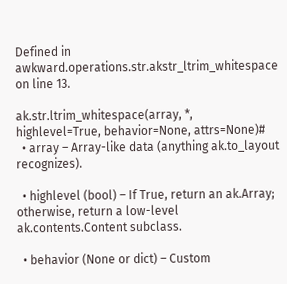Defined in awkward.operations.str.akstr_ltrim_whitespace on line 13.

ak.str.ltrim_whitespace(array, *, highlevel=True, behavior=None, attrs=None)#
  • array – Array-like data (anything ak.to_layout recognizes).

  • highlevel (bool) – If True, return an ak.Array; otherwise, return a low-level ak.contents.Content subclass.

  • behavior (None or dict) – Custom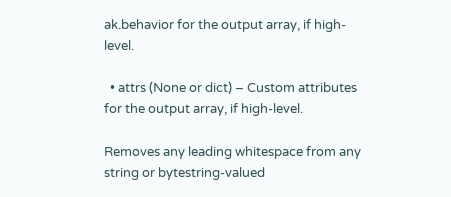ak.behavior for the output array, if high-level.

  • attrs (None or dict) – Custom attributes for the output array, if high-level.

Removes any leading whitespace from any string or bytestring-valued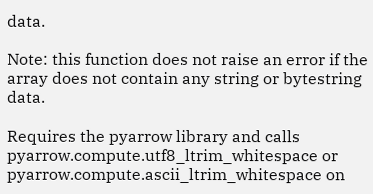data.

Note: this function does not raise an error if the array does not contain any string or bytestring data.

Requires the pyarrow library and calls pyarrow.compute.utf8_ltrim_whitespace or pyarrow.compute.ascii_ltrim_whitespace on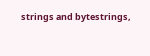strings and bytestrings,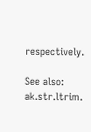respectively.

See also: ak.str.ltrim.